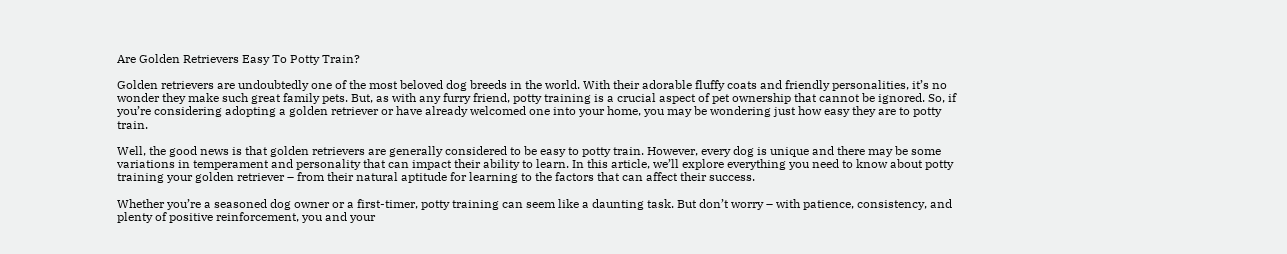Are Golden Retrievers Easy To Potty Train?

Golden retrievers are undoubtedly one of the most beloved dog breeds in the world. With their adorable fluffy coats and friendly personalities, it’s no wonder they make such great family pets. But, as with any furry friend, potty training is a crucial aspect of pet ownership that cannot be ignored. So, if you’re considering adopting a golden retriever or have already welcomed one into your home, you may be wondering just how easy they are to potty train.

Well, the good news is that golden retrievers are generally considered to be easy to potty train. However, every dog is unique and there may be some variations in temperament and personality that can impact their ability to learn. In this article, we’ll explore everything you need to know about potty training your golden retriever – from their natural aptitude for learning to the factors that can affect their success.

Whether you’re a seasoned dog owner or a first-timer, potty training can seem like a daunting task. But don’t worry – with patience, consistency, and plenty of positive reinforcement, you and your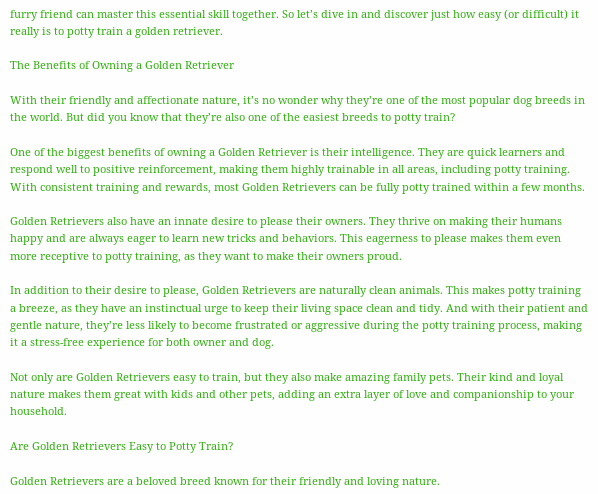furry friend can master this essential skill together. So let’s dive in and discover just how easy (or difficult) it really is to potty train a golden retriever.

The Benefits of Owning a Golden Retriever

With their friendly and affectionate nature, it’s no wonder why they’re one of the most popular dog breeds in the world. But did you know that they’re also one of the easiest breeds to potty train?

One of the biggest benefits of owning a Golden Retriever is their intelligence. They are quick learners and respond well to positive reinforcement, making them highly trainable in all areas, including potty training. With consistent training and rewards, most Golden Retrievers can be fully potty trained within a few months.

Golden Retrievers also have an innate desire to please their owners. They thrive on making their humans happy and are always eager to learn new tricks and behaviors. This eagerness to please makes them even more receptive to potty training, as they want to make their owners proud.

In addition to their desire to please, Golden Retrievers are naturally clean animals. This makes potty training a breeze, as they have an instinctual urge to keep their living space clean and tidy. And with their patient and gentle nature, they’re less likely to become frustrated or aggressive during the potty training process, making it a stress-free experience for both owner and dog.

Not only are Golden Retrievers easy to train, but they also make amazing family pets. Their kind and loyal nature makes them great with kids and other pets, adding an extra layer of love and companionship to your household.

Are Golden Retrievers Easy to Potty Train?

Golden Retrievers are a beloved breed known for their friendly and loving nature.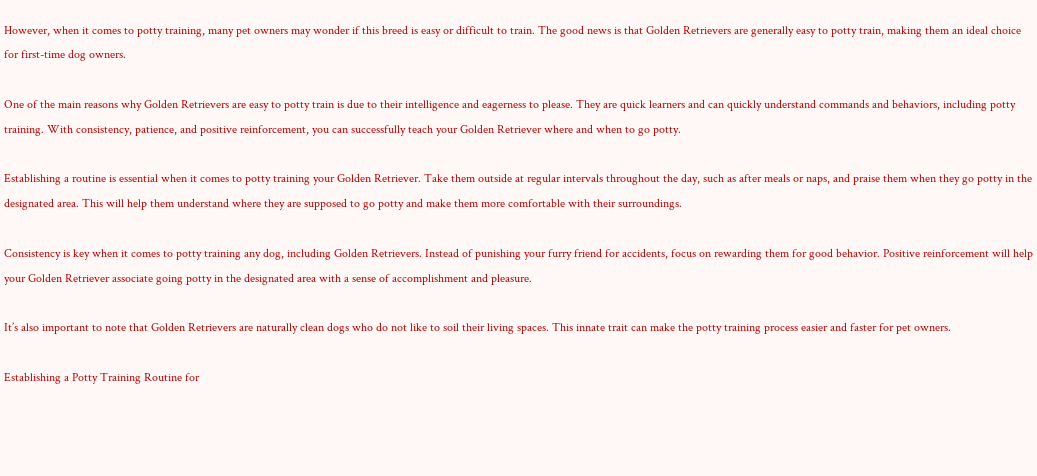However, when it comes to potty training, many pet owners may wonder if this breed is easy or difficult to train. The good news is that Golden Retrievers are generally easy to potty train, making them an ideal choice for first-time dog owners.

One of the main reasons why Golden Retrievers are easy to potty train is due to their intelligence and eagerness to please. They are quick learners and can quickly understand commands and behaviors, including potty training. With consistency, patience, and positive reinforcement, you can successfully teach your Golden Retriever where and when to go potty.

Establishing a routine is essential when it comes to potty training your Golden Retriever. Take them outside at regular intervals throughout the day, such as after meals or naps, and praise them when they go potty in the designated area. This will help them understand where they are supposed to go potty and make them more comfortable with their surroundings.

Consistency is key when it comes to potty training any dog, including Golden Retrievers. Instead of punishing your furry friend for accidents, focus on rewarding them for good behavior. Positive reinforcement will help your Golden Retriever associate going potty in the designated area with a sense of accomplishment and pleasure.

It’s also important to note that Golden Retrievers are naturally clean dogs who do not like to soil their living spaces. This innate trait can make the potty training process easier and faster for pet owners.

Establishing a Potty Training Routine for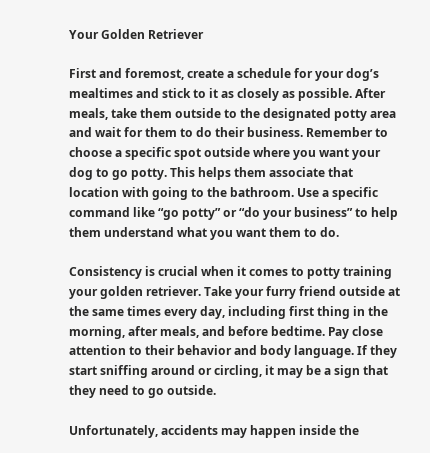Your Golden Retriever

First and foremost, create a schedule for your dog’s mealtimes and stick to it as closely as possible. After meals, take them outside to the designated potty area and wait for them to do their business. Remember to choose a specific spot outside where you want your dog to go potty. This helps them associate that location with going to the bathroom. Use a specific command like “go potty” or “do your business” to help them understand what you want them to do.

Consistency is crucial when it comes to potty training your golden retriever. Take your furry friend outside at the same times every day, including first thing in the morning, after meals, and before bedtime. Pay close attention to their behavior and body language. If they start sniffing around or circling, it may be a sign that they need to go outside.

Unfortunately, accidents may happen inside the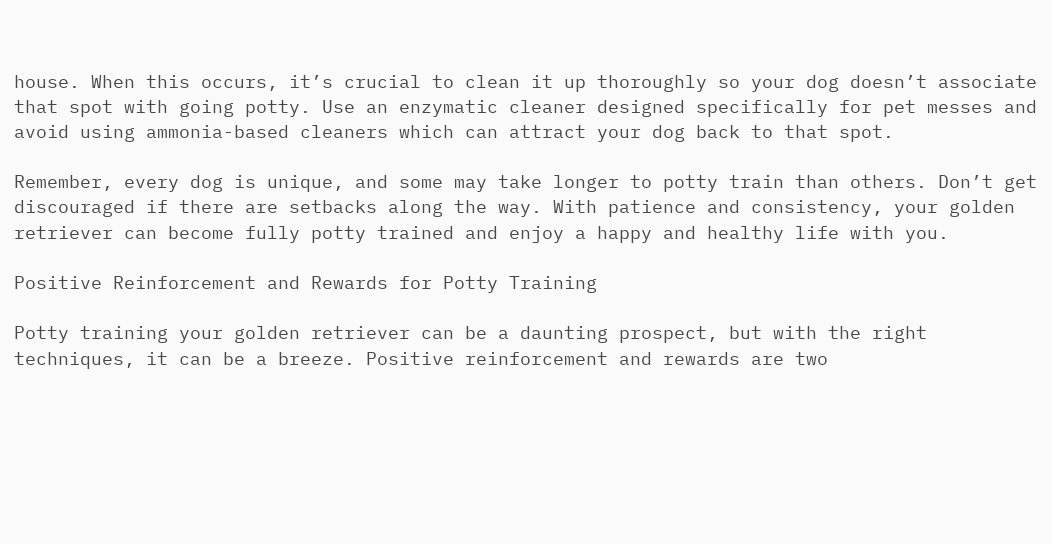house. When this occurs, it’s crucial to clean it up thoroughly so your dog doesn’t associate that spot with going potty. Use an enzymatic cleaner designed specifically for pet messes and avoid using ammonia-based cleaners which can attract your dog back to that spot.

Remember, every dog is unique, and some may take longer to potty train than others. Don’t get discouraged if there are setbacks along the way. With patience and consistency, your golden retriever can become fully potty trained and enjoy a happy and healthy life with you.

Positive Reinforcement and Rewards for Potty Training

Potty training your golden retriever can be a daunting prospect, but with the right techniques, it can be a breeze. Positive reinforcement and rewards are two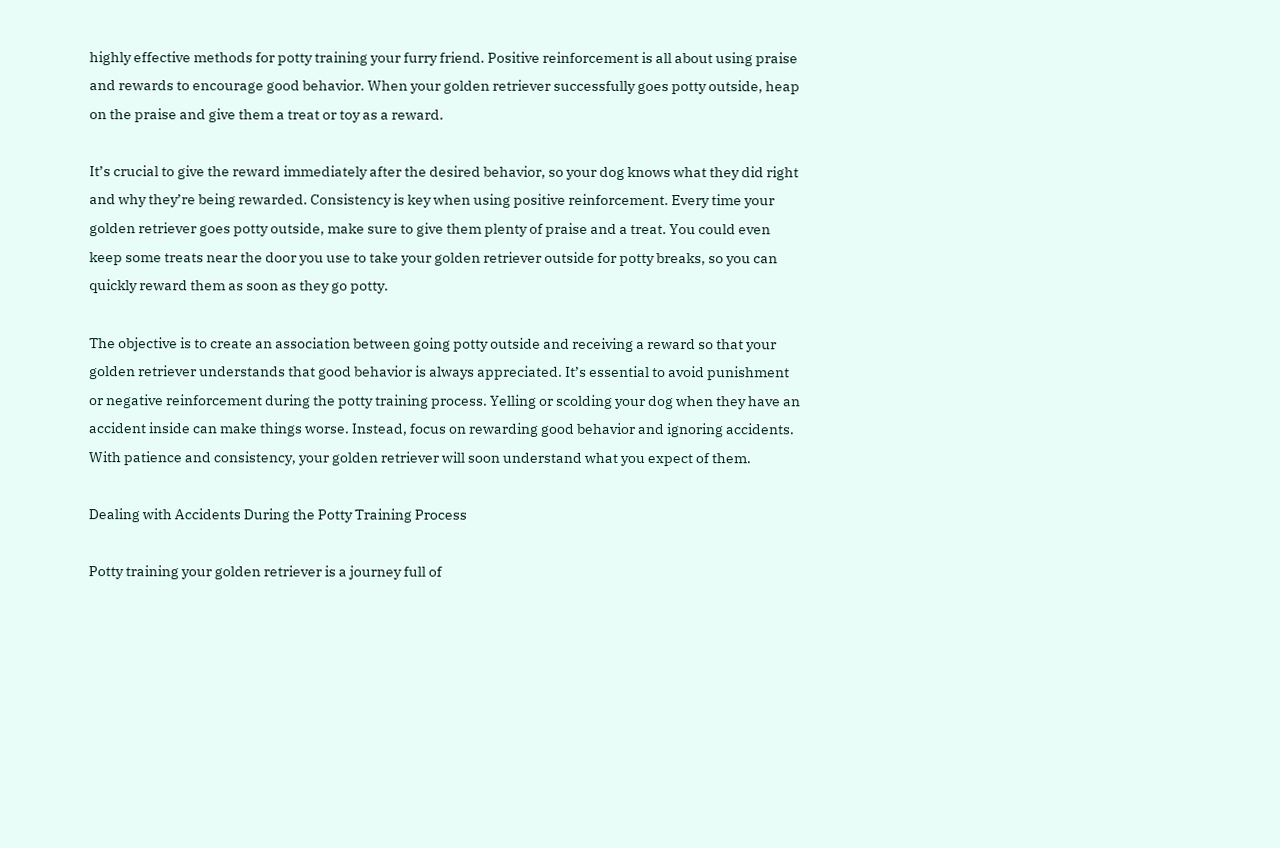highly effective methods for potty training your furry friend. Positive reinforcement is all about using praise and rewards to encourage good behavior. When your golden retriever successfully goes potty outside, heap on the praise and give them a treat or toy as a reward.

It’s crucial to give the reward immediately after the desired behavior, so your dog knows what they did right and why they’re being rewarded. Consistency is key when using positive reinforcement. Every time your golden retriever goes potty outside, make sure to give them plenty of praise and a treat. You could even keep some treats near the door you use to take your golden retriever outside for potty breaks, so you can quickly reward them as soon as they go potty.

The objective is to create an association between going potty outside and receiving a reward so that your golden retriever understands that good behavior is always appreciated. It’s essential to avoid punishment or negative reinforcement during the potty training process. Yelling or scolding your dog when they have an accident inside can make things worse. Instead, focus on rewarding good behavior and ignoring accidents. With patience and consistency, your golden retriever will soon understand what you expect of them.

Dealing with Accidents During the Potty Training Process

Potty training your golden retriever is a journey full of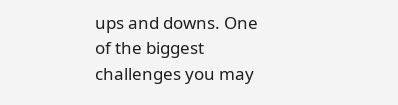ups and downs. One of the biggest challenges you may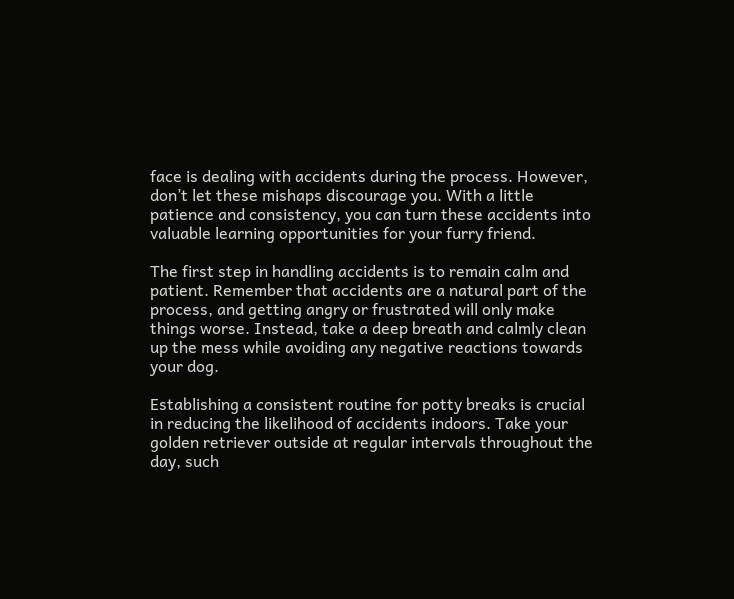face is dealing with accidents during the process. However, don’t let these mishaps discourage you. With a little patience and consistency, you can turn these accidents into valuable learning opportunities for your furry friend.

The first step in handling accidents is to remain calm and patient. Remember that accidents are a natural part of the process, and getting angry or frustrated will only make things worse. Instead, take a deep breath and calmly clean up the mess while avoiding any negative reactions towards your dog.

Establishing a consistent routine for potty breaks is crucial in reducing the likelihood of accidents indoors. Take your golden retriever outside at regular intervals throughout the day, such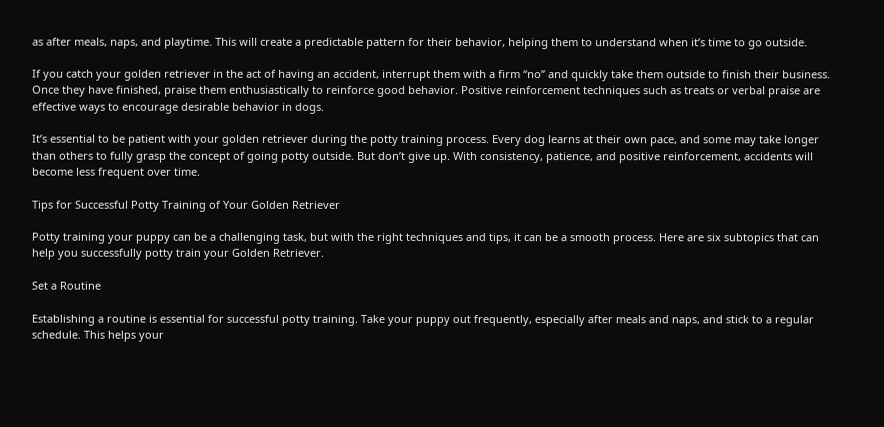as after meals, naps, and playtime. This will create a predictable pattern for their behavior, helping them to understand when it’s time to go outside.

If you catch your golden retriever in the act of having an accident, interrupt them with a firm “no” and quickly take them outside to finish their business. Once they have finished, praise them enthusiastically to reinforce good behavior. Positive reinforcement techniques such as treats or verbal praise are effective ways to encourage desirable behavior in dogs.

It’s essential to be patient with your golden retriever during the potty training process. Every dog learns at their own pace, and some may take longer than others to fully grasp the concept of going potty outside. But don’t give up. With consistency, patience, and positive reinforcement, accidents will become less frequent over time.

Tips for Successful Potty Training of Your Golden Retriever

Potty training your puppy can be a challenging task, but with the right techniques and tips, it can be a smooth process. Here are six subtopics that can help you successfully potty train your Golden Retriever.

Set a Routine

Establishing a routine is essential for successful potty training. Take your puppy out frequently, especially after meals and naps, and stick to a regular schedule. This helps your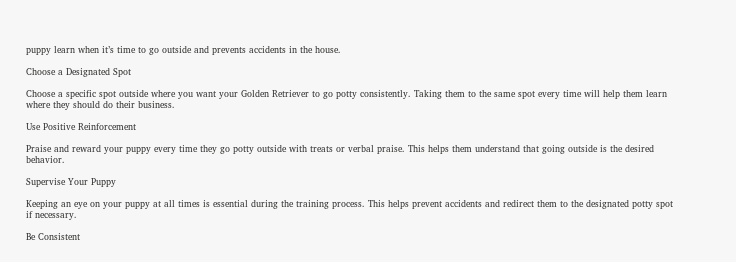puppy learn when it’s time to go outside and prevents accidents in the house.

Choose a Designated Spot

Choose a specific spot outside where you want your Golden Retriever to go potty consistently. Taking them to the same spot every time will help them learn where they should do their business.

Use Positive Reinforcement

Praise and reward your puppy every time they go potty outside with treats or verbal praise. This helps them understand that going outside is the desired behavior.

Supervise Your Puppy

Keeping an eye on your puppy at all times is essential during the training process. This helps prevent accidents and redirect them to the designated potty spot if necessary.

Be Consistent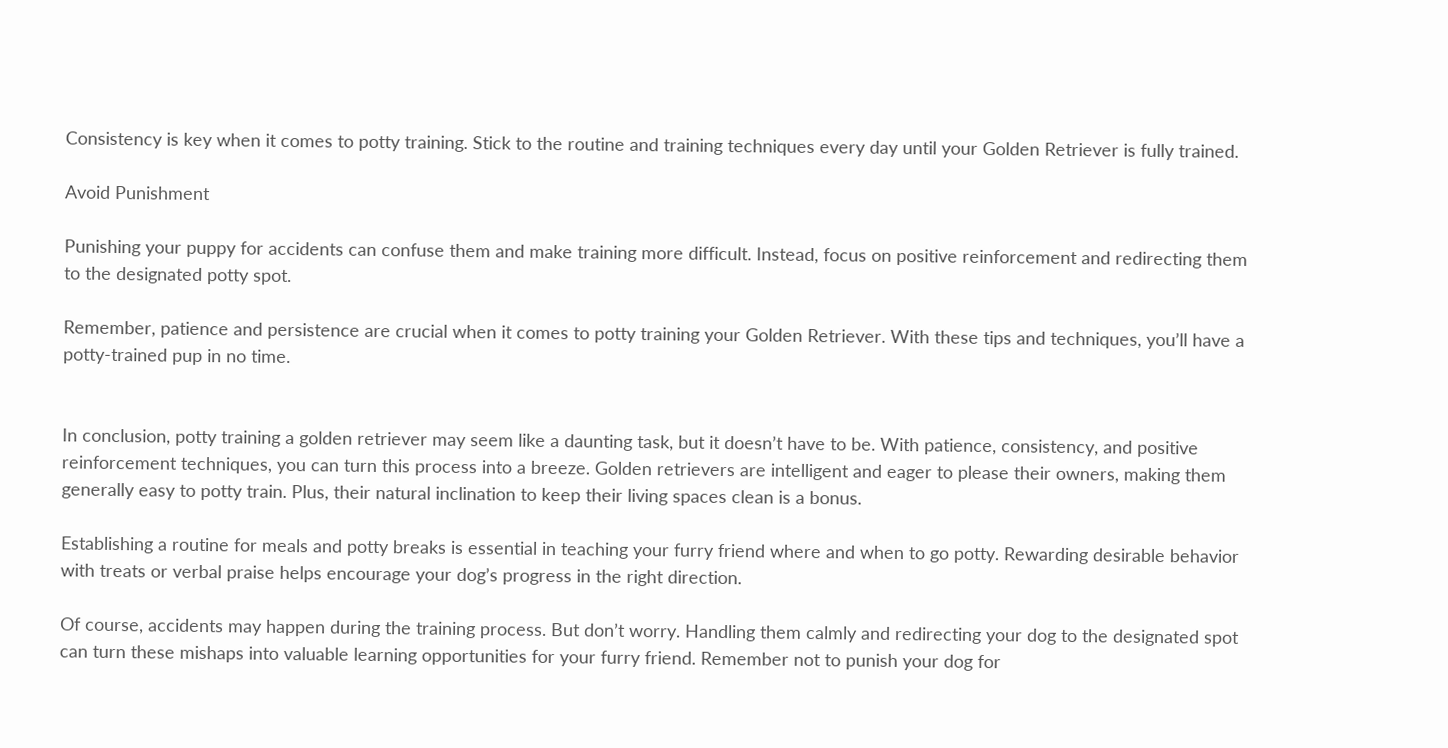Consistency is key when it comes to potty training. Stick to the routine and training techniques every day until your Golden Retriever is fully trained.

Avoid Punishment

Punishing your puppy for accidents can confuse them and make training more difficult. Instead, focus on positive reinforcement and redirecting them to the designated potty spot.

Remember, patience and persistence are crucial when it comes to potty training your Golden Retriever. With these tips and techniques, you’ll have a potty-trained pup in no time.


In conclusion, potty training a golden retriever may seem like a daunting task, but it doesn’t have to be. With patience, consistency, and positive reinforcement techniques, you can turn this process into a breeze. Golden retrievers are intelligent and eager to please their owners, making them generally easy to potty train. Plus, their natural inclination to keep their living spaces clean is a bonus.

Establishing a routine for meals and potty breaks is essential in teaching your furry friend where and when to go potty. Rewarding desirable behavior with treats or verbal praise helps encourage your dog’s progress in the right direction.

Of course, accidents may happen during the training process. But don’t worry. Handling them calmly and redirecting your dog to the designated spot can turn these mishaps into valuable learning opportunities for your furry friend. Remember not to punish your dog for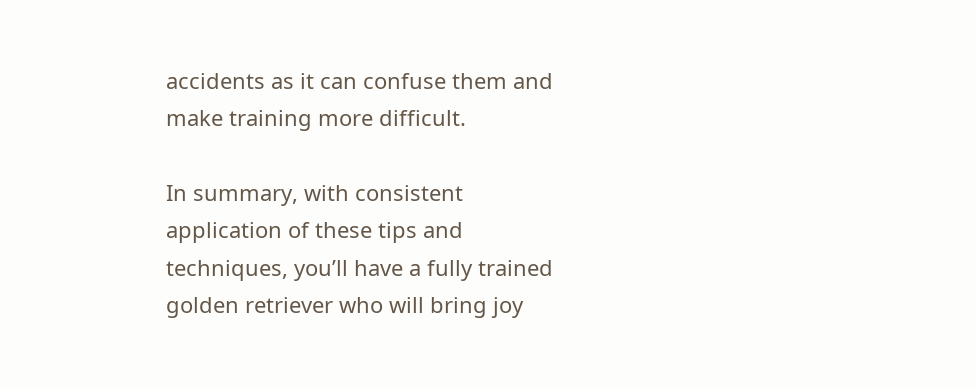accidents as it can confuse them and make training more difficult.

In summary, with consistent application of these tips and techniques, you’ll have a fully trained golden retriever who will bring joy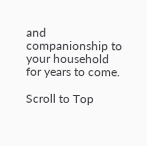and companionship to your household for years to come.

Scroll to Top